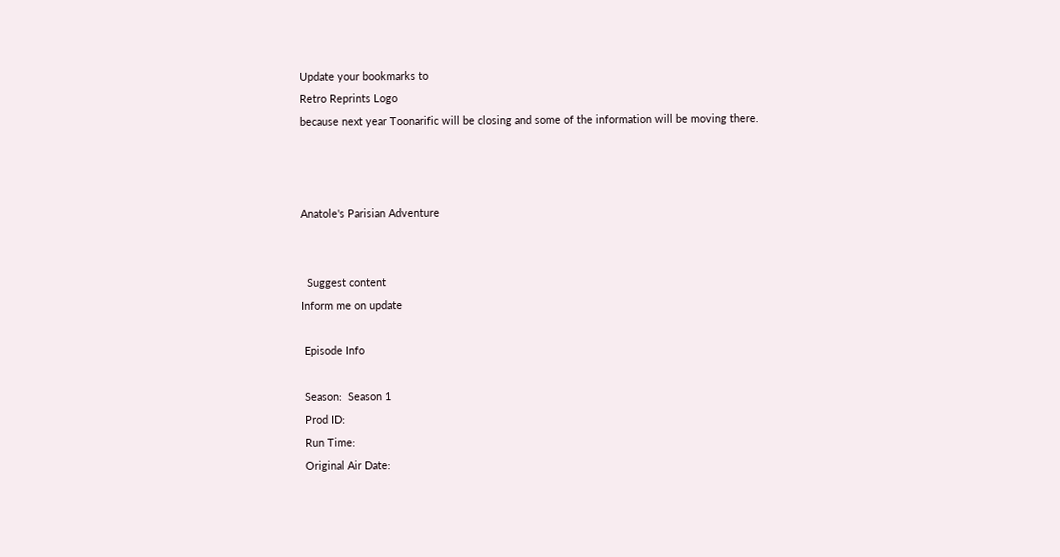Update your bookmarks to
Retro Reprints Logo
because next year Toonarific will be closing and some of the information will be moving there.



Anatole's Parisian Adventure


  Suggest content
Inform me on update

 Episode Info

 Season:  Season 1
 Prod ID:
 Run Time:
 Original Air Date: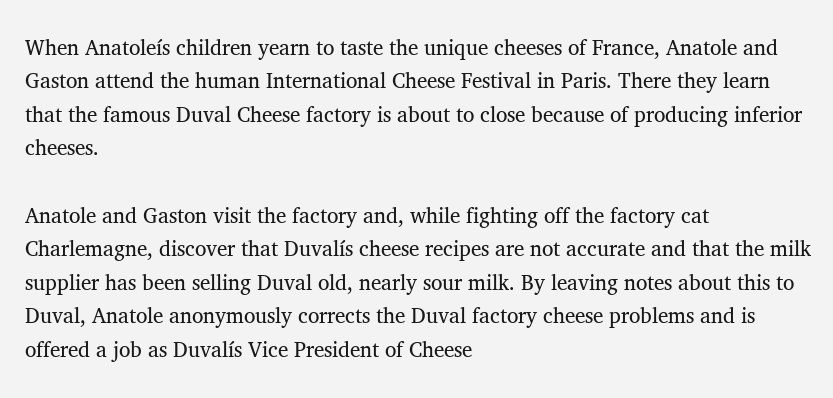When Anatoleís children yearn to taste the unique cheeses of France, Anatole and Gaston attend the human International Cheese Festival in Paris. There they learn that the famous Duval Cheese factory is about to close because of producing inferior cheeses.

Anatole and Gaston visit the factory and, while fighting off the factory cat Charlemagne, discover that Duvalís cheese recipes are not accurate and that the milk supplier has been selling Duval old, nearly sour milk. By leaving notes about this to Duval, Anatole anonymously corrects the Duval factory cheese problems and is offered a job as Duvalís Vice President of Cheese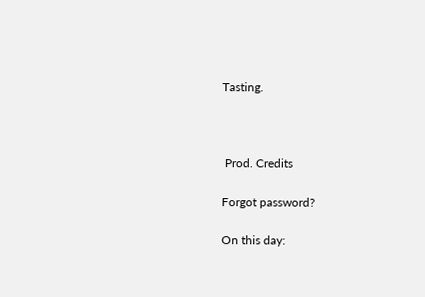Tasting.



 Prod. Credits

Forgot password?

On this day: